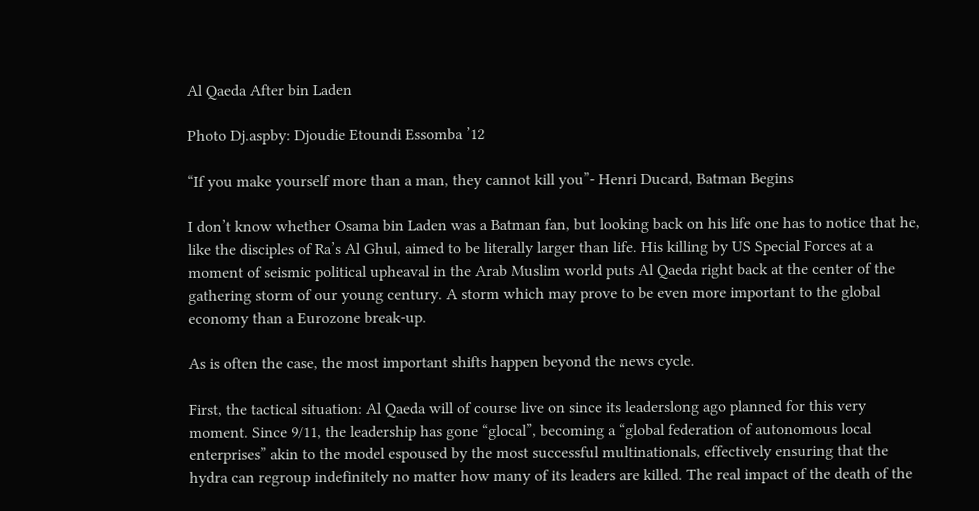Al Qaeda After bin Laden

Photo Dj.aspby: Djoudie Etoundi Essomba ’12

“If you make yourself more than a man, they cannot kill you”- Henri Ducard, Batman Begins

I don’t know whether Osama bin Laden was a Batman fan, but looking back on his life one has to notice that he, like the disciples of Ra’s Al Ghul, aimed to be literally larger than life. His killing by US Special Forces at a moment of seismic political upheaval in the Arab Muslim world puts Al Qaeda right back at the center of the gathering storm of our young century. A storm which may prove to be even more important to the global economy than a Eurozone break-up.

As is often the case, the most important shifts happen beyond the news cycle.

First, the tactical situation: Al Qaeda will of course live on since its leaderslong ago planned for this very moment. Since 9/11, the leadership has gone “glocal”, becoming a “global federation of autonomous local enterprises” akin to the model espoused by the most successful multinationals, effectively ensuring that the hydra can regroup indefinitely no matter how many of its leaders are killed. The real impact of the death of the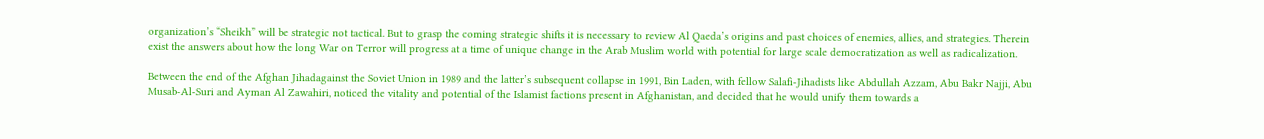organization’s “Sheikh” will be strategic not tactical. But to grasp the coming strategic shifts it is necessary to review Al Qaeda’s origins and past choices of enemies, allies, and strategies. Therein exist the answers about how the long War on Terror will progress at a time of unique change in the Arab Muslim world with potential for large scale democratization as well as radicalization.

Between the end of the Afghan Jihadagainst the Soviet Union in 1989 and the latter’s subsequent collapse in 1991, Bin Laden, with fellow Salafi-Jihadists like Abdullah Azzam, Abu Bakr Najji, Abu Musab-Al-Suri and Ayman Al Zawahiri, noticed the vitality and potential of the Islamist factions present in Afghanistan, and decided that he would unify them towards a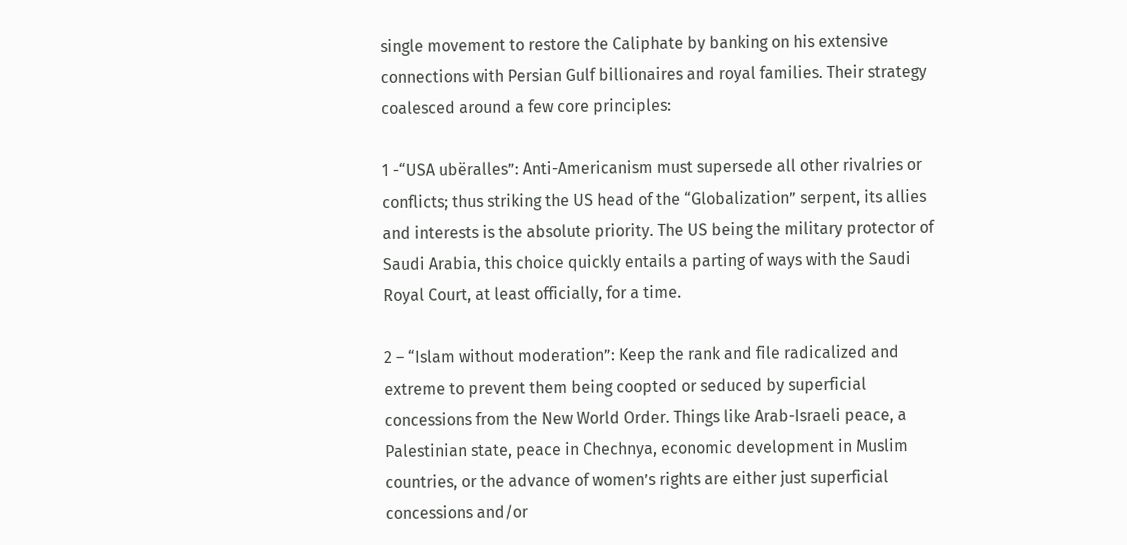single movement to restore the Caliphate by banking on his extensive connections with Persian Gulf billionaires and royal families. Their strategy coalesced around a few core principles:

1 -“USA ubëralles”: Anti-Americanism must supersede all other rivalries or conflicts; thus striking the US head of the “Globalization” serpent, its allies and interests is the absolute priority. The US being the military protector of Saudi Arabia, this choice quickly entails a parting of ways with the Saudi Royal Court, at least officially, for a time.

2 – “Islam without moderation”: Keep the rank and file radicalized and extreme to prevent them being coopted or seduced by superficial concessions from the New World Order. Things like Arab-Israeli peace, a Palestinian state, peace in Chechnya, economic development in Muslim countries, or the advance of women’s rights are either just superficial concessions and/or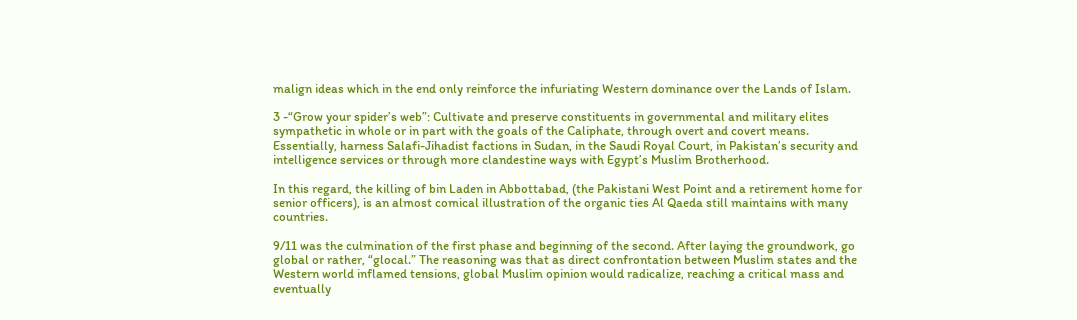malign ideas which in the end only reinforce the infuriating Western dominance over the Lands of Islam.

3 -“Grow your spider’s web”: Cultivate and preserve constituents in governmental and military elites sympathetic in whole or in part with the goals of the Caliphate, through overt and covert means. Essentially, harness Salafi-Jihadist factions in Sudan, in the Saudi Royal Court, in Pakistan’s security and intelligence services or through more clandestine ways with Egypt’s Muslim Brotherhood.

In this regard, the killing of bin Laden in Abbottabad, (the Pakistani West Point and a retirement home for senior officers), is an almost comical illustration of the organic ties Al Qaeda still maintains with many countries.

9/11 was the culmination of the first phase and beginning of the second. After laying the groundwork, go global or rather, “glocal.” The reasoning was that as direct confrontation between Muslim states and the Western world inflamed tensions, global Muslim opinion would radicalize, reaching a critical mass and eventually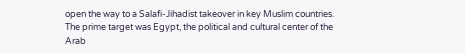open the way to a Salafi-Jihadist takeover in key Muslim countries. The prime target was Egypt, the political and cultural center of the Arab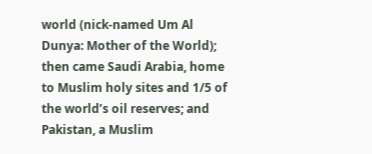world (nick-named Um Al Dunya: Mother of the World); then came Saudi Arabia, home to Muslim holy sites and 1/5 of the world’s oil reserves; and Pakistan, a Muslim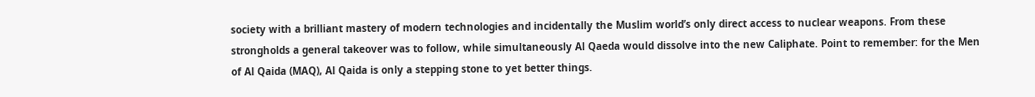society with a brilliant mastery of modern technologies and incidentally the Muslim world’s only direct access to nuclear weapons. From these strongholds a general takeover was to follow, while simultaneously Al Qaeda would dissolve into the new Caliphate. Point to remember: for the Men of Al Qaida (MAQ), Al Qaida is only a stepping stone to yet better things.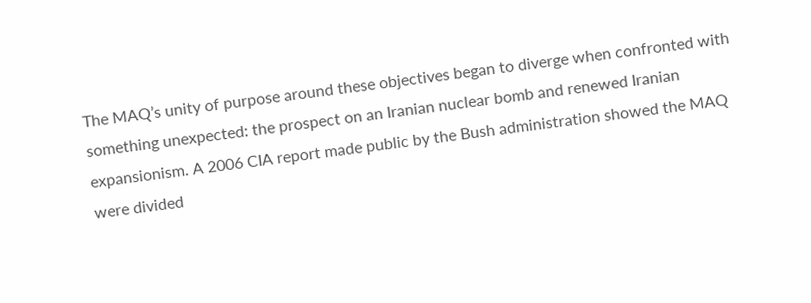The MAQ’s unity of purpose around these objectives began to diverge when confronted with something unexpected: the prospect on an Iranian nuclear bomb and renewed Iranian expansionism. A 2006 CIA report made public by the Bush administration showed the MAQ were divided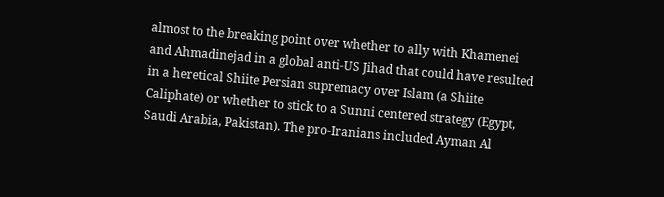almost to the breaking point over whether to ally with Khamenei and Ahmadinejad in a global anti-US Jihad that could have resulted in a heretical Shiite Persian supremacy over Islam (a Shiite Caliphate) or whether to stick to a Sunni centered strategy (Egypt, Saudi Arabia, Pakistan). The pro-Iranians included Ayman Al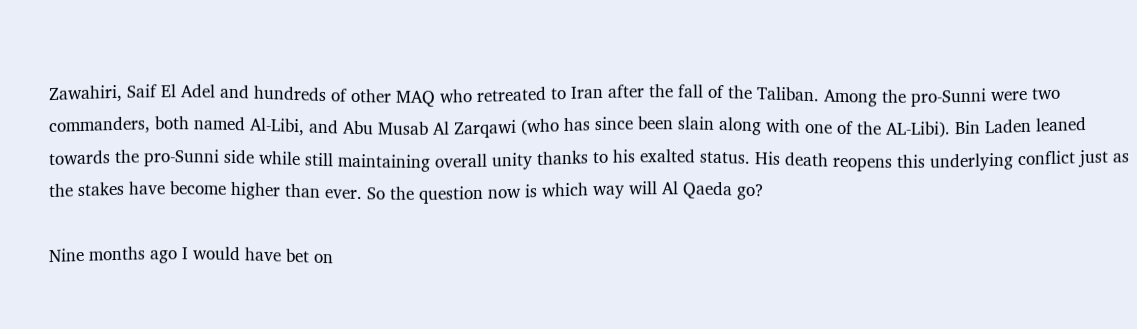Zawahiri, Saif El Adel and hundreds of other MAQ who retreated to Iran after the fall of the Taliban. Among the pro-Sunni were two commanders, both named Al-Libi, and Abu Musab Al Zarqawi (who has since been slain along with one of the AL-Libi). Bin Laden leaned towards the pro-Sunni side while still maintaining overall unity thanks to his exalted status. His death reopens this underlying conflict just as the stakes have become higher than ever. So the question now is which way will Al Qaeda go?

Nine months ago I would have bet on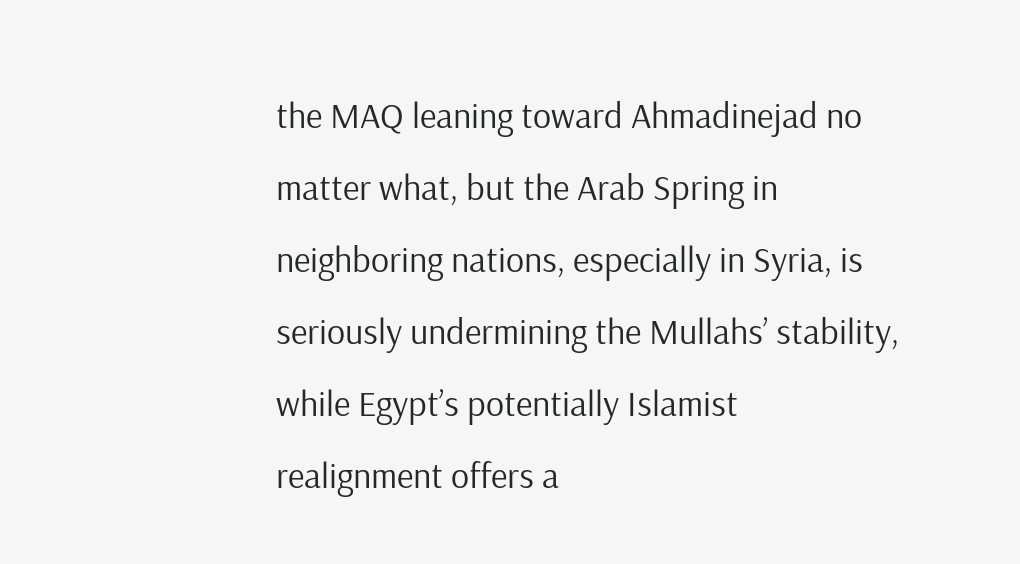the MAQ leaning toward Ahmadinejad no matter what, but the Arab Spring in neighboring nations, especially in Syria, is seriously undermining the Mullahs’ stability, while Egypt’s potentially Islamist realignment offers a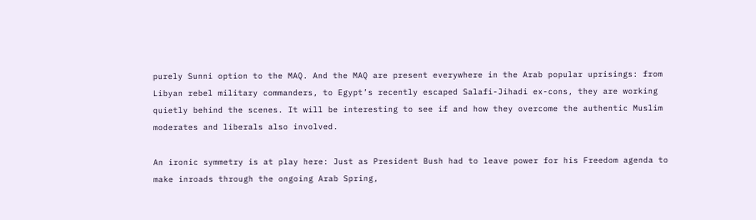purely Sunni option to the MAQ. And the MAQ are present everywhere in the Arab popular uprisings: from Libyan rebel military commanders, to Egypt’s recently escaped Salafi-Jihadi ex-cons, they are working quietly behind the scenes. It will be interesting to see if and how they overcome the authentic Muslim moderates and liberals also involved.

An ironic symmetry is at play here: Just as President Bush had to leave power for his Freedom agenda to make inroads through the ongoing Arab Spring,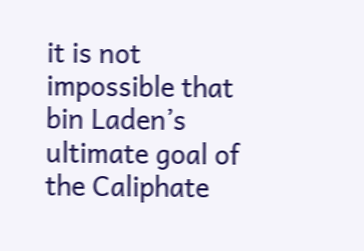it is not impossible that bin Laden’s ultimate goal of the Caliphate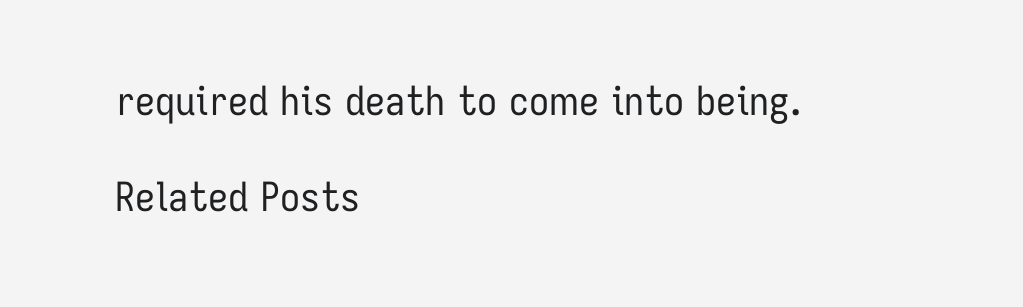required his death to come into being.

Related Posts